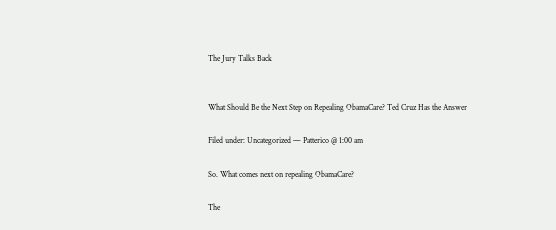The Jury Talks Back


What Should Be the Next Step on Repealing ObamaCare? Ted Cruz Has the Answer

Filed under: Uncategorized — Patterico @ 1:00 am

So. What comes next on repealing ObamaCare?

The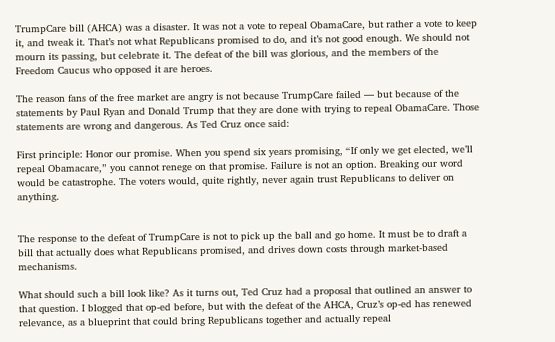TrumpCare bill (AHCA) was a disaster. It was not a vote to repeal ObamaCare, but rather a vote to keep it, and tweak it. That’s not what Republicans promised to do, and it’s not good enough. We should not mourn its passing, but celebrate it. The defeat of the bill was glorious, and the members of the Freedom Caucus who opposed it are heroes.

The reason fans of the free market are angry is not because TrumpCare failed — but because of the statements by Paul Ryan and Donald Trump that they are done with trying to repeal ObamaCare. Those statements are wrong and dangerous. As Ted Cruz once said:

First principle: Honor our promise. When you spend six years promising, “If only we get elected, we’ll repeal Obamacare,” you cannot renege on that promise. Failure is not an option. Breaking our word would be catastrophe. The voters would, quite rightly, never again trust Republicans to deliver on anything.


The response to the defeat of TrumpCare is not to pick up the ball and go home. It must be to draft a bill that actually does what Republicans promised, and drives down costs through market-based mechanisms.

What should such a bill look like? As it turns out, Ted Cruz had a proposal that outlined an answer to that question. I blogged that op-ed before, but with the defeat of the AHCA, Cruz’s op-ed has renewed relevance, as a blueprint that could bring Republicans together and actually repeal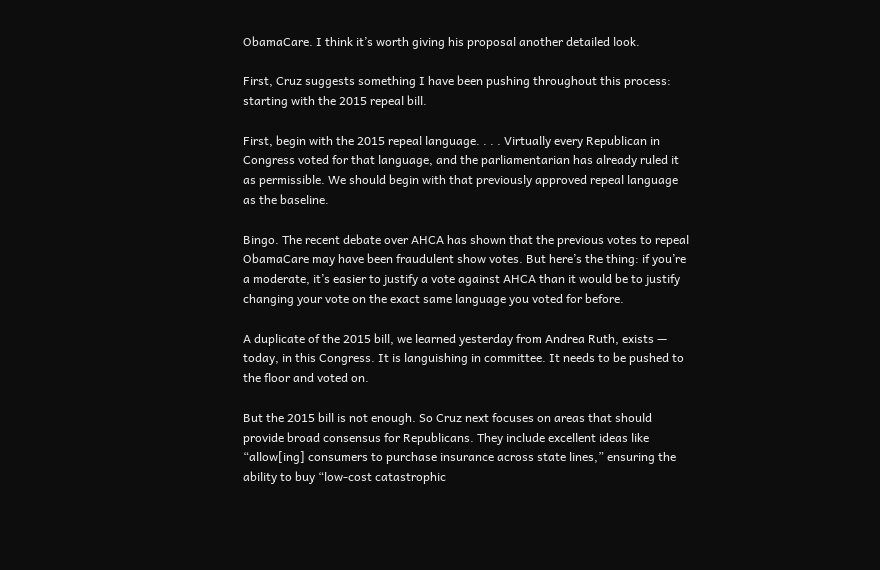ObamaCare. I think it’s worth giving his proposal another detailed look.

First, Cruz suggests something I have been pushing throughout this process: starting with the 2015 repeal bill.

First, begin with the 2015 repeal language. . . . Virtually every Republican in Congress voted for that language, and the parliamentarian has already ruled it as permissible. We should begin with that previously approved repeal language as the baseline.

Bingo. The recent debate over AHCA has shown that the previous votes to repeal ObamaCare may have been fraudulent show votes. But here’s the thing: if you’re a moderate, it’s easier to justify a vote against AHCA than it would be to justify changing your vote on the exact same language you voted for before.

A duplicate of the 2015 bill, we learned yesterday from Andrea Ruth, exists — today, in this Congress. It is languishing in committee. It needs to be pushed to the floor and voted on.

But the 2015 bill is not enough. So Cruz next focuses on areas that should provide broad consensus for Republicans. They include excellent ideas like “allow[ing] consumers to purchase insurance across state lines,” ensuring the ability to buy “low-cost catastrophic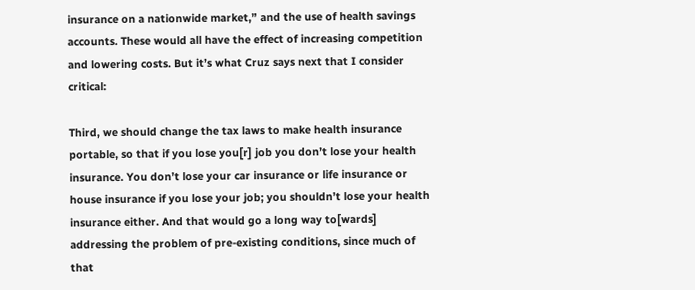insurance on a nationwide market,” and the use of health savings accounts. These would all have the effect of increasing competition and lowering costs. But it’s what Cruz says next that I consider critical:

Third, we should change the tax laws to make health insurance portable, so that if you lose you[r] job you don’t lose your health insurance. You don’t lose your car insurance or life insurance or house insurance if you lose your job; you shouldn’t lose your health insurance either. And that would go a long way to[wards] addressing the problem of pre-existing conditions, since much of that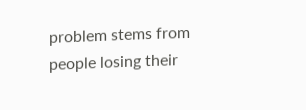problem stems from people losing their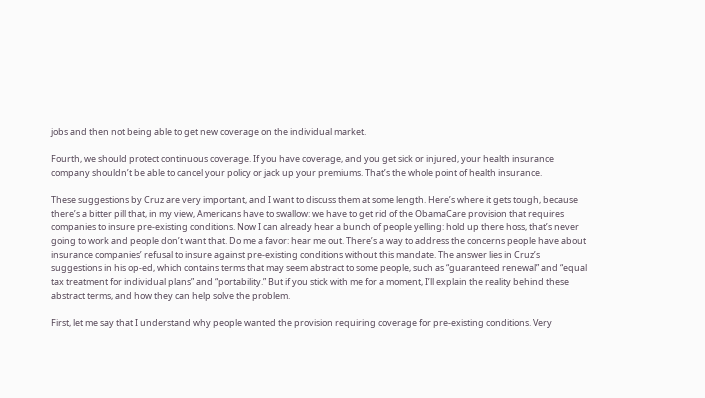jobs and then not being able to get new coverage on the individual market.

Fourth, we should protect continuous coverage. If you have coverage, and you get sick or injured, your health insurance company shouldn’t be able to cancel your policy or jack up your premiums. That’s the whole point of health insurance.

These suggestions by Cruz are very important, and I want to discuss them at some length. Here’s where it gets tough, because there’s a bitter pill that, in my view, Americans have to swallow: we have to get rid of the ObamaCare provision that requires companies to insure pre-existing conditions. Now I can already hear a bunch of people yelling: hold up there hoss, that’s never going to work and people don’t want that. Do me a favor: hear me out. There’s a way to address the concerns people have about insurance companies’ refusal to insure against pre-existing conditions without this mandate. The answer lies in Cruz’s suggestions in his op-ed, which contains terms that may seem abstract to some people, such as “guaranteed renewal” and “equal tax treatment for individual plans” and “portability.” But if you stick with me for a moment, I’ll explain the reality behind these abstract terms, and how they can help solve the problem.

First, let me say that I understand why people wanted the provision requiring coverage for pre-existing conditions. Very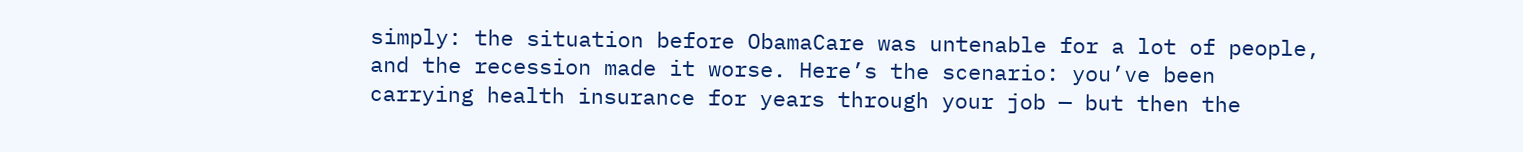simply: the situation before ObamaCare was untenable for a lot of people, and the recession made it worse. Here’s the scenario: you’ve been carrying health insurance for years through your job — but then the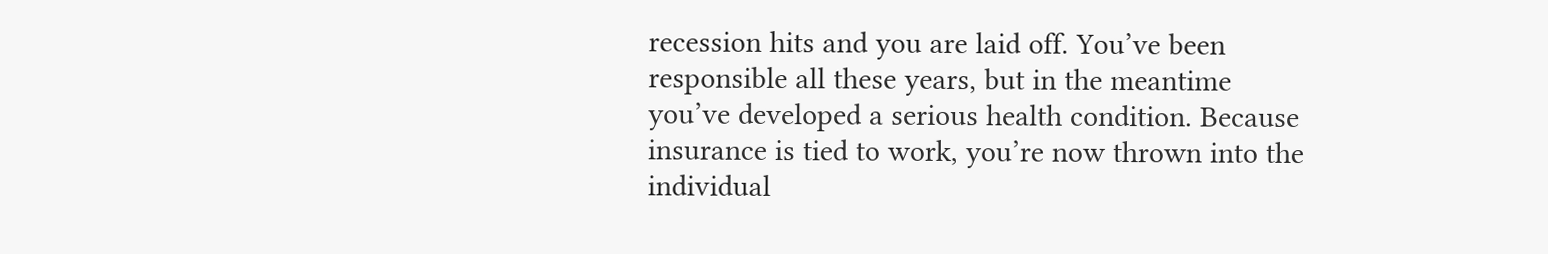recession hits and you are laid off. You’ve been responsible all these years, but in the meantime you’ve developed a serious health condition. Because insurance is tied to work, you’re now thrown into the individual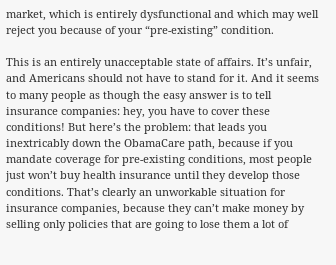market, which is entirely dysfunctional and which may well reject you because of your “pre-existing” condition.

This is an entirely unacceptable state of affairs. It’s unfair, and Americans should not have to stand for it. And it seems to many people as though the easy answer is to tell insurance companies: hey, you have to cover these conditions! But here’s the problem: that leads you inextricably down the ObamaCare path, because if you mandate coverage for pre-existing conditions, most people just won’t buy health insurance until they develop those conditions. That’s clearly an unworkable situation for insurance companies, because they can’t make money by selling only policies that are going to lose them a lot of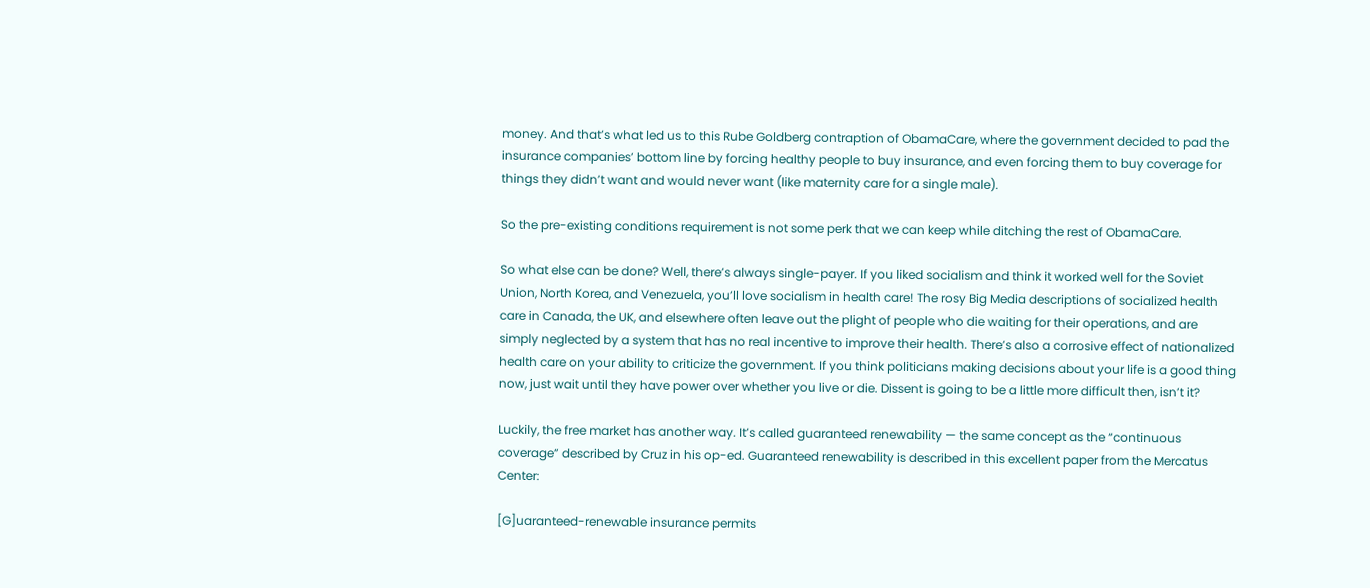money. And that’s what led us to this Rube Goldberg contraption of ObamaCare, where the government decided to pad the insurance companies’ bottom line by forcing healthy people to buy insurance, and even forcing them to buy coverage for things they didn’t want and would never want (like maternity care for a single male).

So the pre-existing conditions requirement is not some perk that we can keep while ditching the rest of ObamaCare.

So what else can be done? Well, there’s always single-payer. If you liked socialism and think it worked well for the Soviet Union, North Korea, and Venezuela, you’ll love socialism in health care! The rosy Big Media descriptions of socialized health care in Canada, the UK, and elsewhere often leave out the plight of people who die waiting for their operations, and are simply neglected by a system that has no real incentive to improve their health. There’s also a corrosive effect of nationalized health care on your ability to criticize the government. If you think politicians making decisions about your life is a good thing now, just wait until they have power over whether you live or die. Dissent is going to be a little more difficult then, isn’t it?

Luckily, the free market has another way. It’s called guaranteed renewability — the same concept as the “continuous coverage” described by Cruz in his op-ed. Guaranteed renewability is described in this excellent paper from the Mercatus Center:

[G]uaranteed-renewable insurance permits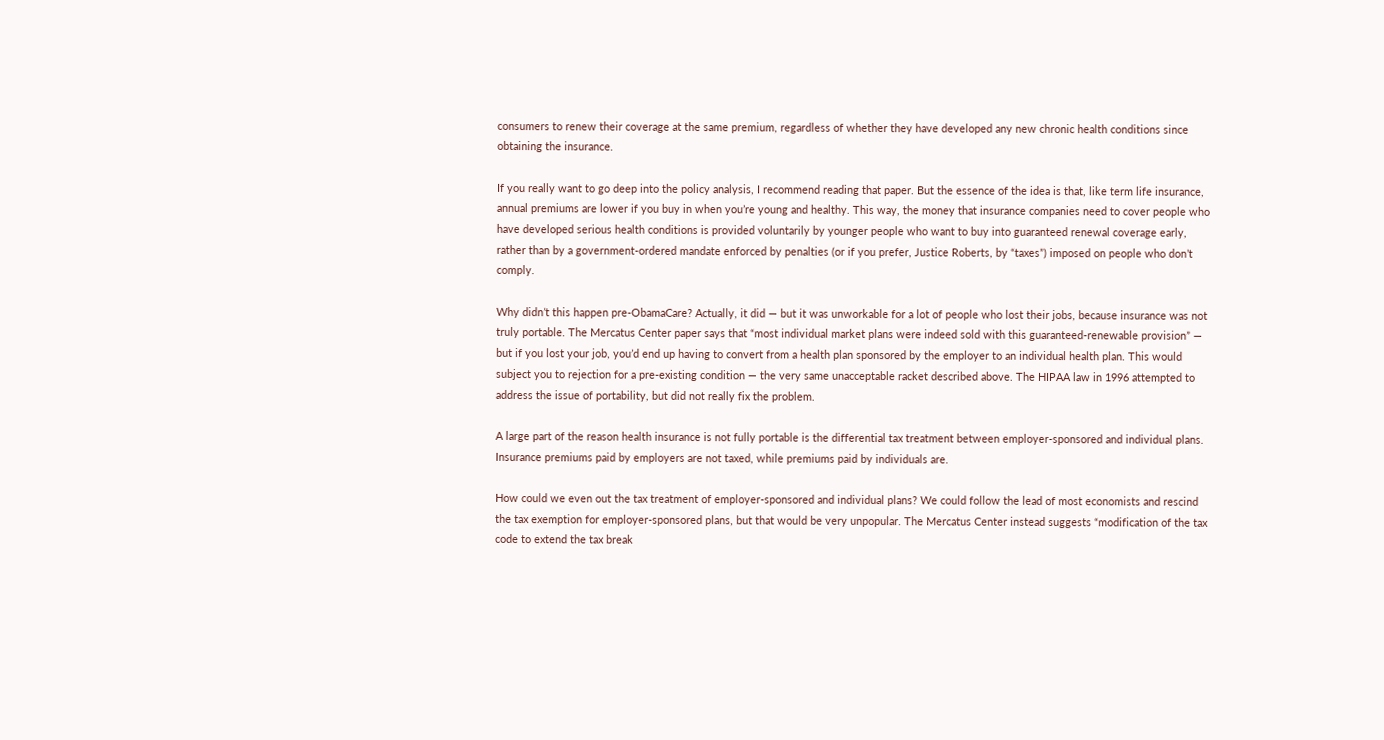consumers to renew their coverage at the same premium, regardless of whether they have developed any new chronic health conditions since obtaining the insurance.

If you really want to go deep into the policy analysis, I recommend reading that paper. But the essence of the idea is that, like term life insurance, annual premiums are lower if you buy in when you’re young and healthy. This way, the money that insurance companies need to cover people who have developed serious health conditions is provided voluntarily by younger people who want to buy into guaranteed renewal coverage early, rather than by a government-ordered mandate enforced by penalties (or if you prefer, Justice Roberts, by “taxes”) imposed on people who don’t comply.

Why didn’t this happen pre-ObamaCare? Actually, it did — but it was unworkable for a lot of people who lost their jobs, because insurance was not truly portable. The Mercatus Center paper says that “most individual market plans were indeed sold with this guaranteed-renewable provision” — but if you lost your job, you’d end up having to convert from a health plan sponsored by the employer to an individual health plan. This would subject you to rejection for a pre-existing condition — the very same unacceptable racket described above. The HIPAA law in 1996 attempted to address the issue of portability, but did not really fix the problem.

A large part of the reason health insurance is not fully portable is the differential tax treatment between employer-sponsored and individual plans. Insurance premiums paid by employers are not taxed, while premiums paid by individuals are.

How could we even out the tax treatment of employer-sponsored and individual plans? We could follow the lead of most economists and rescind the tax exemption for employer-sponsored plans, but that would be very unpopular. The Mercatus Center instead suggests “modification of the tax code to extend the tax break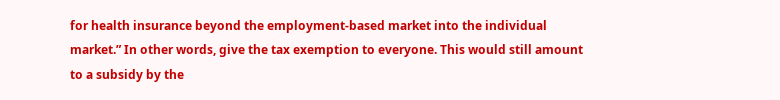for health insurance beyond the employment-based market into the individual market.” In other words, give the tax exemption to everyone. This would still amount to a subsidy by the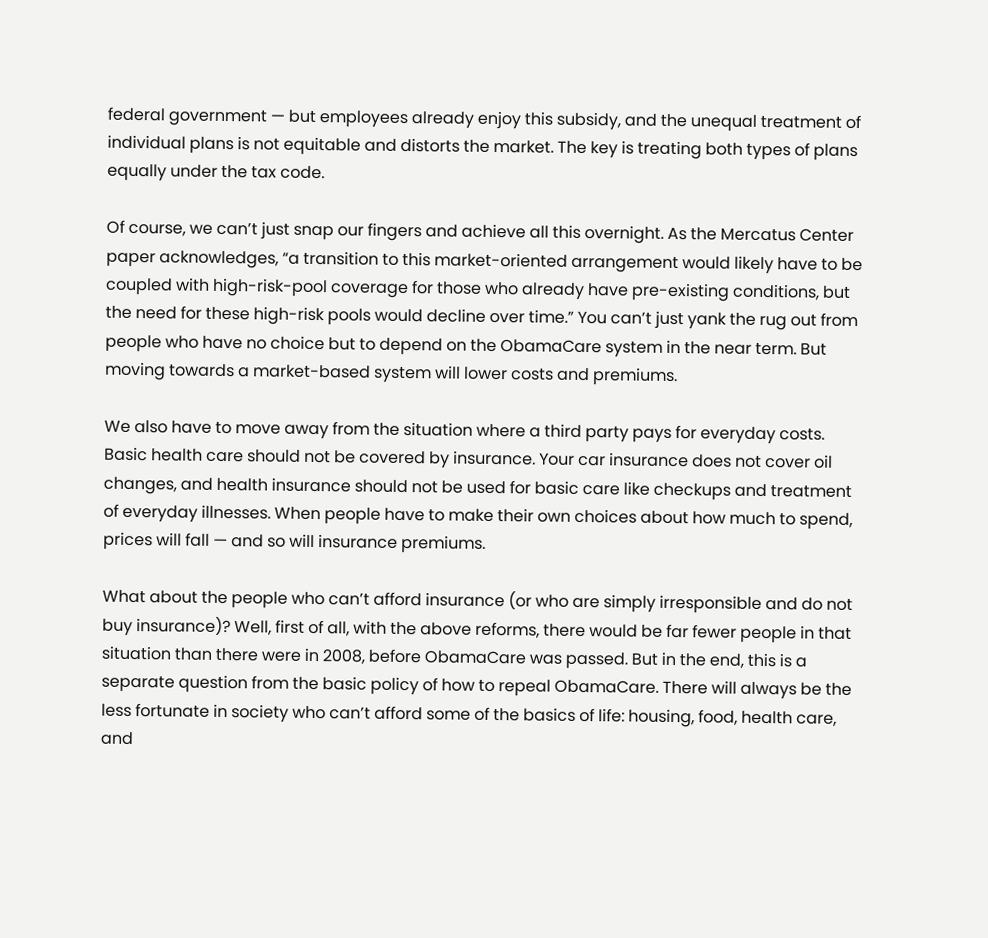federal government — but employees already enjoy this subsidy, and the unequal treatment of individual plans is not equitable and distorts the market. The key is treating both types of plans equally under the tax code.

Of course, we can’t just snap our fingers and achieve all this overnight. As the Mercatus Center paper acknowledges, “a transition to this market-oriented arrangement would likely have to be coupled with high-risk-pool coverage for those who already have pre-existing conditions, but the need for these high-risk pools would decline over time.” You can’t just yank the rug out from people who have no choice but to depend on the ObamaCare system in the near term. But moving towards a market-based system will lower costs and premiums.

We also have to move away from the situation where a third party pays for everyday costs. Basic health care should not be covered by insurance. Your car insurance does not cover oil changes, and health insurance should not be used for basic care like checkups and treatment of everyday illnesses. When people have to make their own choices about how much to spend, prices will fall — and so will insurance premiums.

What about the people who can’t afford insurance (or who are simply irresponsible and do not buy insurance)? Well, first of all, with the above reforms, there would be far fewer people in that situation than there were in 2008, before ObamaCare was passed. But in the end, this is a separate question from the basic policy of how to repeal ObamaCare. There will always be the less fortunate in society who can’t afford some of the basics of life: housing, food, health care, and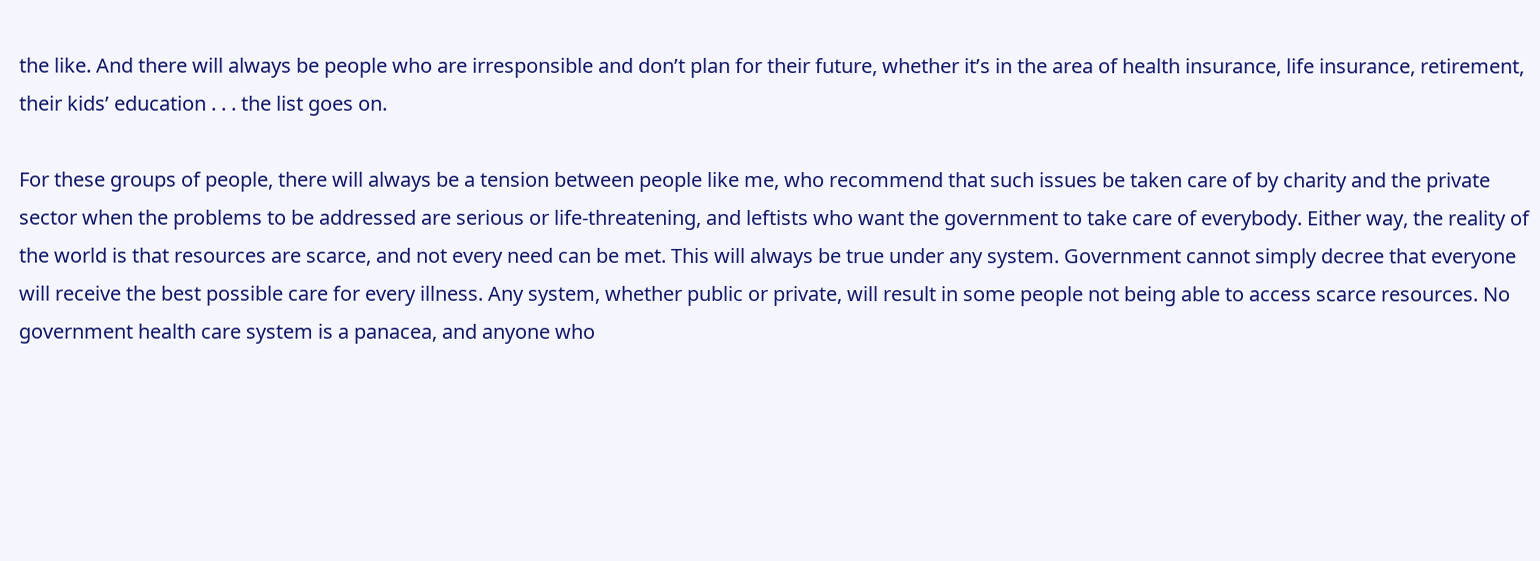the like. And there will always be people who are irresponsible and don’t plan for their future, whether it’s in the area of health insurance, life insurance, retirement, their kids’ education . . . the list goes on.

For these groups of people, there will always be a tension between people like me, who recommend that such issues be taken care of by charity and the private sector when the problems to be addressed are serious or life-threatening, and leftists who want the government to take care of everybody. Either way, the reality of the world is that resources are scarce, and not every need can be met. This will always be true under any system. Government cannot simply decree that everyone will receive the best possible care for every illness. Any system, whether public or private, will result in some people not being able to access scarce resources. No government health care system is a panacea, and anyone who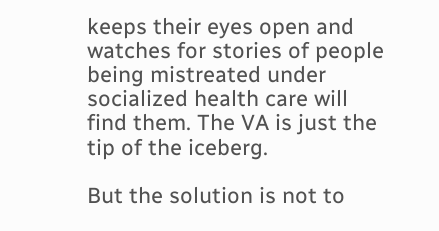keeps their eyes open and watches for stories of people being mistreated under socialized health care will find them. The VA is just the tip of the iceberg.

But the solution is not to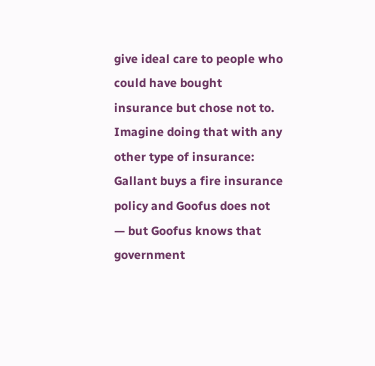give ideal care to people who could have bought insurance but chose not to. Imagine doing that with any other type of insurance: Gallant buys a fire insurance policy and Goofus does not — but Goofus knows that government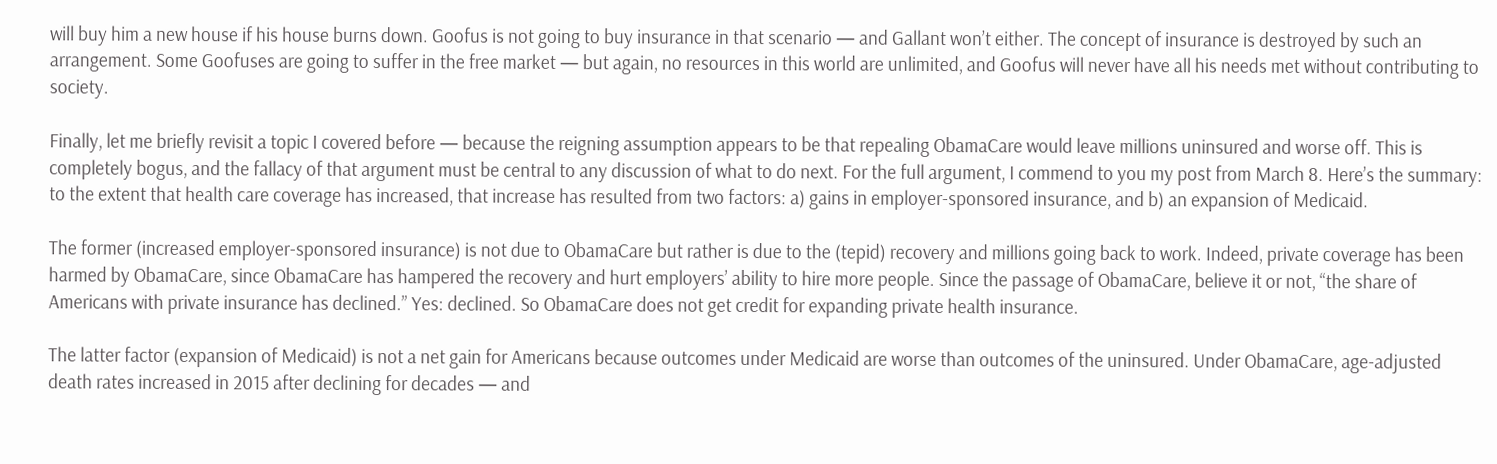will buy him a new house if his house burns down. Goofus is not going to buy insurance in that scenario — and Gallant won’t either. The concept of insurance is destroyed by such an arrangement. Some Goofuses are going to suffer in the free market — but again, no resources in this world are unlimited, and Goofus will never have all his needs met without contributing to society.

Finally, let me briefly revisit a topic I covered before — because the reigning assumption appears to be that repealing ObamaCare would leave millions uninsured and worse off. This is completely bogus, and the fallacy of that argument must be central to any discussion of what to do next. For the full argument, I commend to you my post from March 8. Here’s the summary: to the extent that health care coverage has increased, that increase has resulted from two factors: a) gains in employer-sponsored insurance, and b) an expansion of Medicaid.

The former (increased employer-sponsored insurance) is not due to ObamaCare but rather is due to the (tepid) recovery and millions going back to work. Indeed, private coverage has been harmed by ObamaCare, since ObamaCare has hampered the recovery and hurt employers’ ability to hire more people. Since the passage of ObamaCare, believe it or not, “the share of Americans with private insurance has declined.” Yes: declined. So ObamaCare does not get credit for expanding private health insurance.

The latter factor (expansion of Medicaid) is not a net gain for Americans because outcomes under Medicaid are worse than outcomes of the uninsured. Under ObamaCare, age-adjusted death rates increased in 2015 after declining for decades — and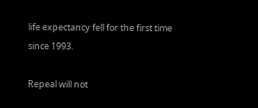life expectancy fell for the first time since 1993.

Repeal will not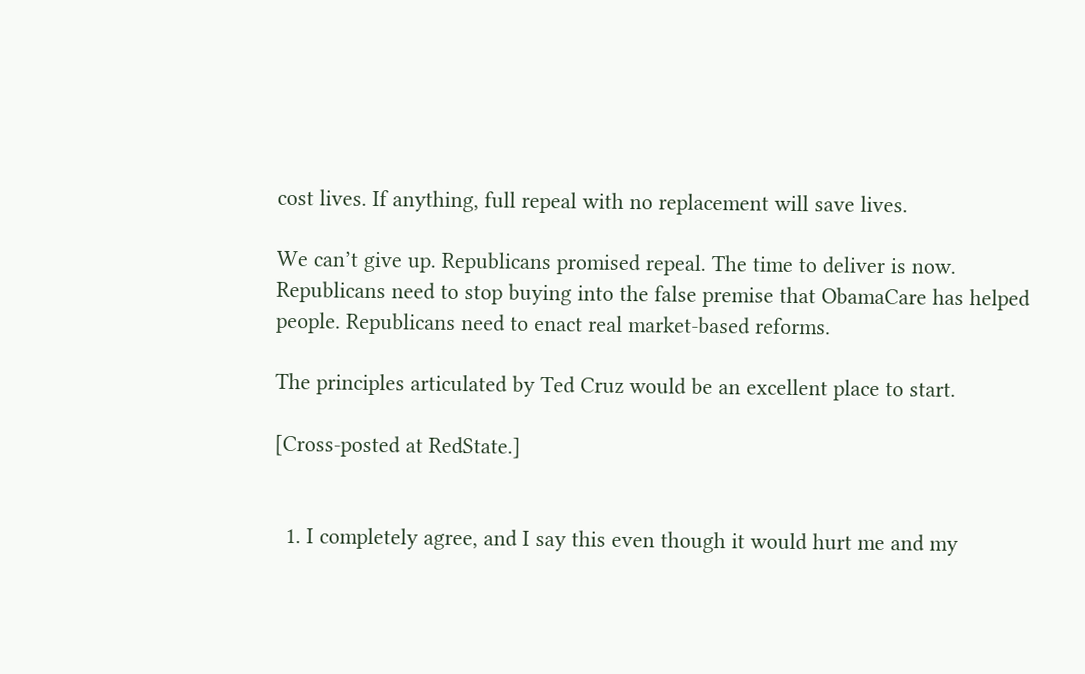cost lives. If anything, full repeal with no replacement will save lives.

We can’t give up. Republicans promised repeal. The time to deliver is now. Republicans need to stop buying into the false premise that ObamaCare has helped people. Republicans need to enact real market-based reforms.

The principles articulated by Ted Cruz would be an excellent place to start.

[Cross-posted at RedState.]


  1. I completely agree, and I say this even though it would hurt me and my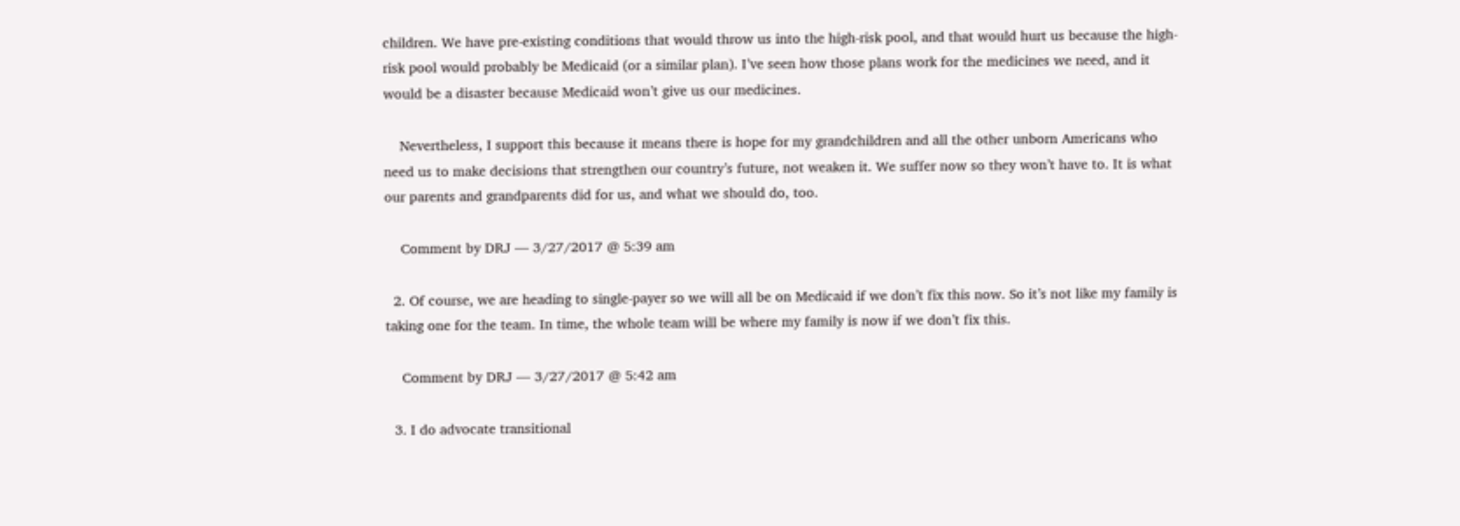children. We have pre-existing conditions that would throw us into the high-risk pool, and that would hurt us because the high-risk pool would probably be Medicaid (or a similar plan). I’ve seen how those plans work for the medicines we need, and it would be a disaster because Medicaid won’t give us our medicines.

    Nevertheless, I support this because it means there is hope for my grandchildren and all the other unborn Americans who need us to make decisions that strengthen our country’s future, not weaken it. We suffer now so they won’t have to. It is what our parents and grandparents did for us, and what we should do, too.

    Comment by DRJ — 3/27/2017 @ 5:39 am

  2. Of course, we are heading to single-payer so we will all be on Medicaid if we don’t fix this now. So it’s not like my family is taking one for the team. In time, the whole team will be where my family is now if we don’t fix this.

    Comment by DRJ — 3/27/2017 @ 5:42 am

  3. I do advocate transitional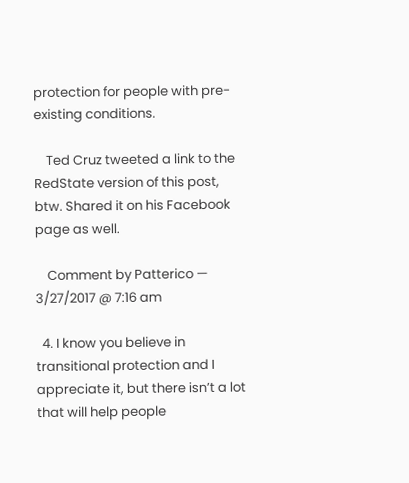protection for people with pre-existing conditions.

    Ted Cruz tweeted a link to the RedState version of this post, btw. Shared it on his Facebook page as well.

    Comment by Patterico — 3/27/2017 @ 7:16 am

  4. I know you believe in transitional protection and I appreciate it, but there isn’t a lot that will help people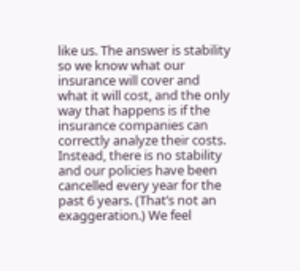like us. The answer is stability so we know what our insurance will cover and what it will cost, and the only way that happens is if the insurance companies can correctly analyze their costs. Instead, there is no stability and our policies have been cancelled every year for the past 6 years. (That’s not an exaggeration.) We feel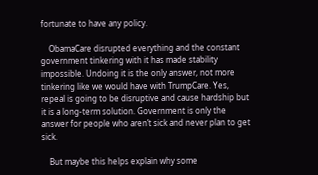fortunate to have any policy.

    ObamaCare disrupted everything and the constant government tinkering with it has made stability impossible. Undoing it is the only answer, not more tinkering like we would have with TrumpCare. Yes, repeal is going to be disruptive and cause hardship but it is a long-term solution. Government is only the answer for people who aren’t sick and never plan to get sick.

    But maybe this helps explain why some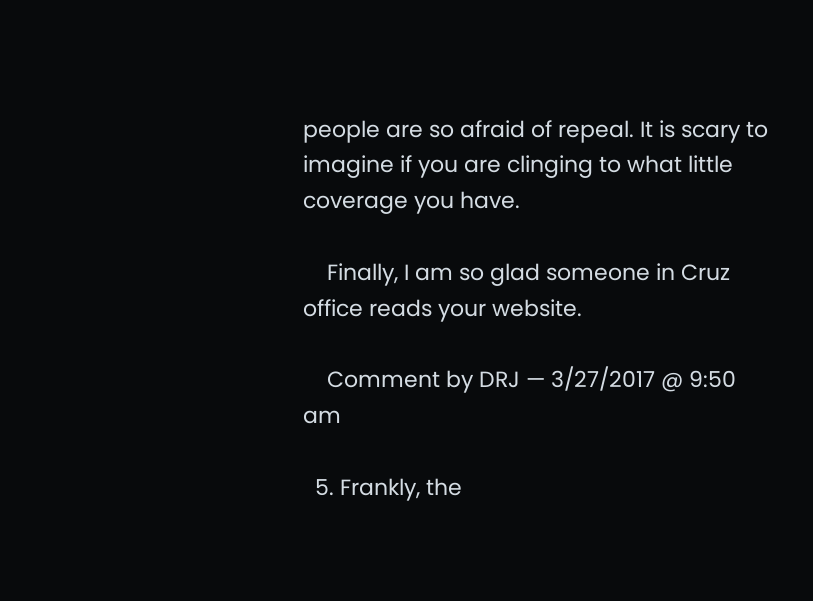people are so afraid of repeal. It is scary to imagine if you are clinging to what little coverage you have.

    Finally, I am so glad someone in Cruz office reads your website.

    Comment by DRJ — 3/27/2017 @ 9:50 am

  5. Frankly, the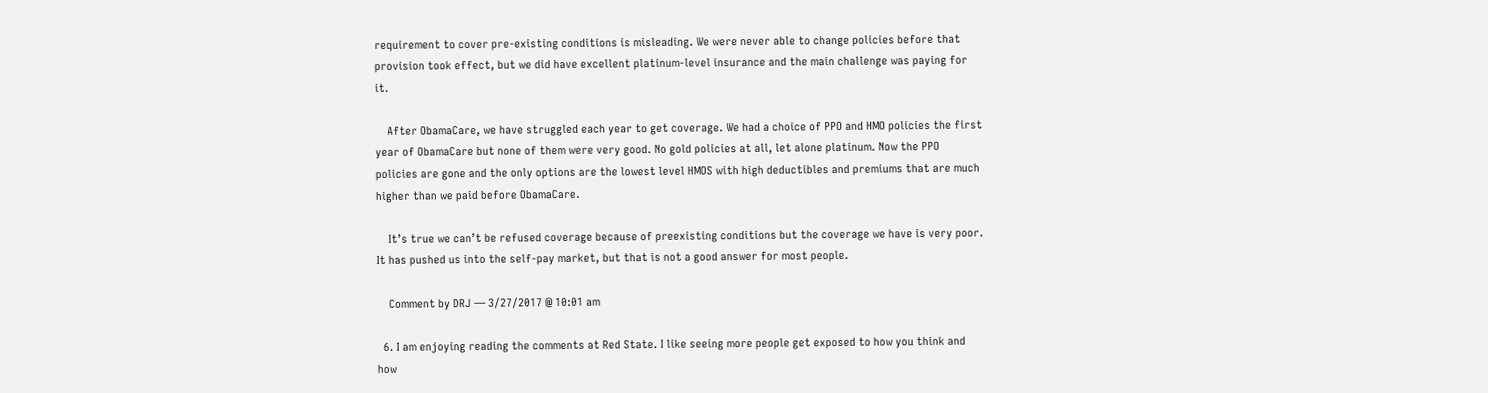requirement to cover pre-existing conditions is misleading. We were never able to change policies before that provision took effect, but we did have excellent platinum-level insurance and the main challenge was paying for it.

    After ObamaCare, we have struggled each year to get coverage. We had a choice of PPO and HMO policies the first year of ObamaCare but none of them were very good. No gold policies at all, let alone platinum. Now the PPO policies are gone and the only options are the lowest level HMOS with high deductibles and premiums that are much higher than we paid before ObamaCare.

    It’s true we can’t be refused coverage because of preexisting conditions but the coverage we have is very poor. It has pushed us into the self-pay market, but that is not a good answer for most people.

    Comment by DRJ — 3/27/2017 @ 10:01 am

  6. I am enjoying reading the comments at Red State. I like seeing more people get exposed to how you think and how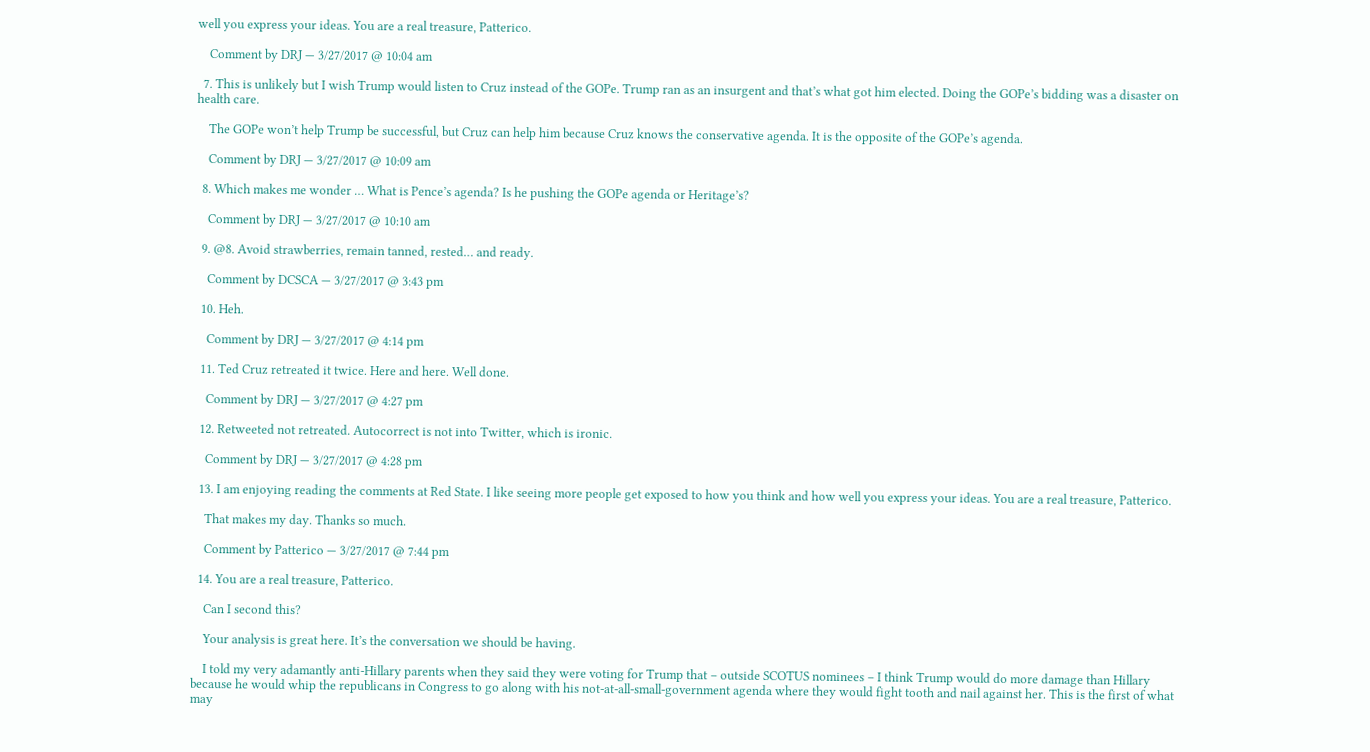well you express your ideas. You are a real treasure, Patterico.

    Comment by DRJ — 3/27/2017 @ 10:04 am

  7. This is unlikely but I wish Trump would listen to Cruz instead of the GOPe. Trump ran as an insurgent and that’s what got him elected. Doing the GOPe’s bidding was a disaster on health care.

    The GOPe won’t help Trump be successful, but Cruz can help him because Cruz knows the conservative agenda. It is the opposite of the GOPe’s agenda.

    Comment by DRJ — 3/27/2017 @ 10:09 am

  8. Which makes me wonder … What is Pence’s agenda? Is he pushing the GOPe agenda or Heritage’s?

    Comment by DRJ — 3/27/2017 @ 10:10 am

  9. @8. Avoid strawberries, remain tanned, rested… and ready.

    Comment by DCSCA — 3/27/2017 @ 3:43 pm

  10. Heh.

    Comment by DRJ — 3/27/2017 @ 4:14 pm

  11. Ted Cruz retreated it twice. Here and here. Well done.

    Comment by DRJ — 3/27/2017 @ 4:27 pm

  12. Retweeted not retreated. Autocorrect is not into Twitter, which is ironic.

    Comment by DRJ — 3/27/2017 @ 4:28 pm

  13. I am enjoying reading the comments at Red State. I like seeing more people get exposed to how you think and how well you express your ideas. You are a real treasure, Patterico.

    That makes my day. Thanks so much.

    Comment by Patterico — 3/27/2017 @ 7:44 pm

  14. You are a real treasure, Patterico.

    Can I second this?

    Your analysis is great here. It’s the conversation we should be having.

    I told my very adamantly anti-Hillary parents when they said they were voting for Trump that – outside SCOTUS nominees – I think Trump would do more damage than Hillary because he would whip the republicans in Congress to go along with his not-at-all-small-government agenda where they would fight tooth and nail against her. This is the first of what may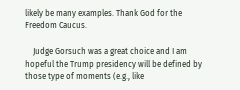likely be many examples. Thank God for the Freedom Caucus.

    Judge Gorsuch was a great choice and I am hopeful the Trump presidency will be defined by those type of moments (e.g., like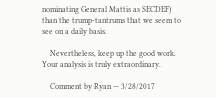nominating General Mattis as SECDEF) than the trump-tantrums that we seem to see on a daily basis.

    Nevertheless, keep up the good work. Your analysis is truly extraordinary.

    Comment by Ryan — 3/28/2017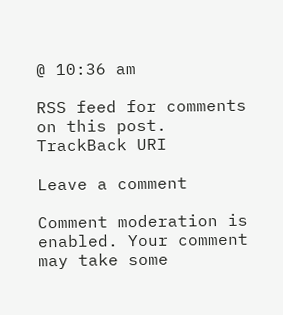@ 10:36 am

RSS feed for comments on this post. TrackBack URI

Leave a comment

Comment moderation is enabled. Your comment may take some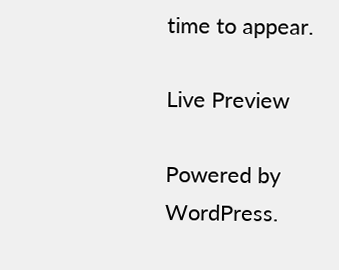time to appear.

Live Preview

Powered by WordPress.